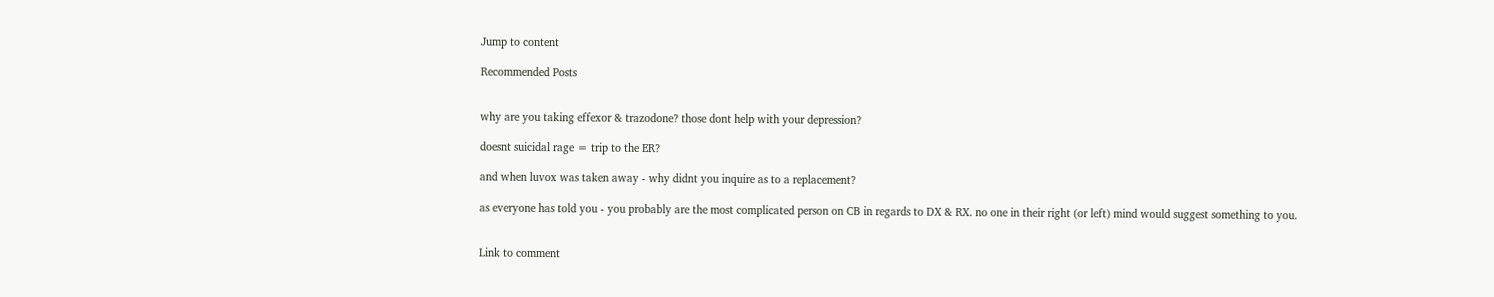Jump to content

Recommended Posts


why are you taking effexor & trazodone? those dont help with your depression?

doesnt suicidal rage = trip to the ER?

and when luvox was taken away - why didnt you inquire as to a replacement?

as everyone has told you - you probably are the most complicated person on CB in regards to DX & RX. no one in their right (or left) mind would suggest something to you.


Link to comment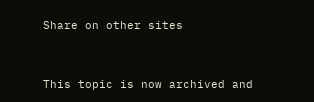Share on other sites


This topic is now archived and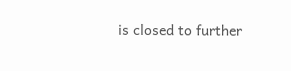is closed to further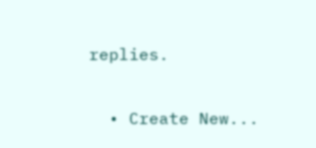replies.

  • Create New...